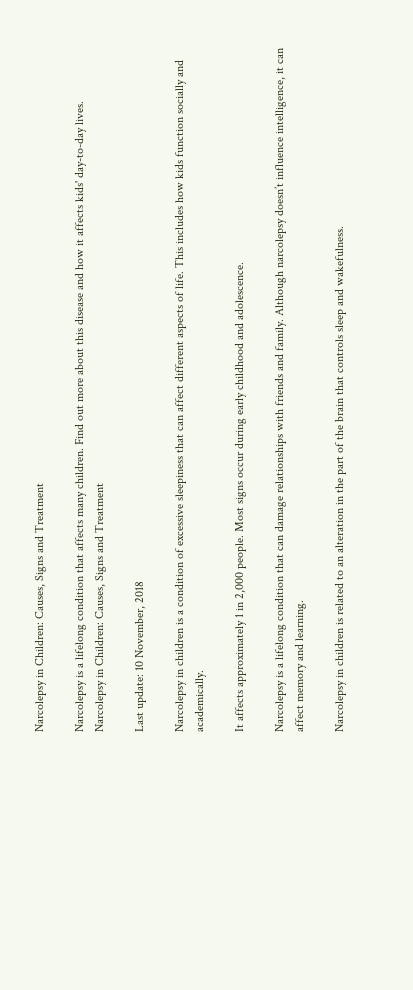Narcolepsy in Children: Causes, Signs and Treatment

Narcolepsy is a lifelong condition that affects many children. Find out more about this disease and how it affects kids' day-to-day lives.
Narcolepsy in Children: Causes, Signs and Treatment

Last update: 10 November, 2018

Narcolepsy in children is a condition of excessive sleepiness that can affect different aspects of life. This includes how kids function socially and academically.

It affects approximately 1 in 2,000 people. Most signs occur during early childhood and adolescence.

Narcolepsy is a lifelong condition that can damage relationships with friends and family. Although narcolepsy doesn’t influence intelligence, it can affect memory and learning.

Narcolepsy in children is related to an alteration in the part of the brain that controls sleep and wakefulness.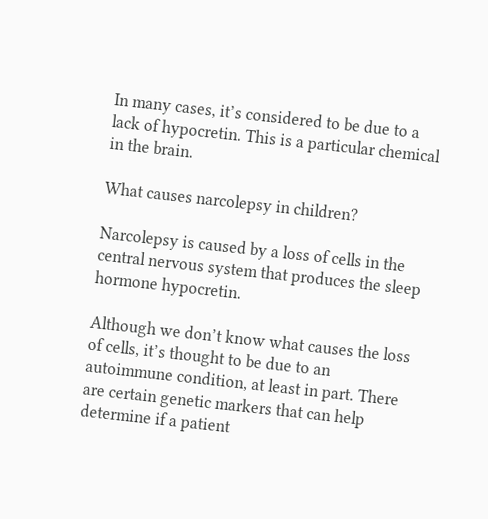In many cases, it’s considered to be due to a lack of hypocretin. This is a particular chemical in the brain.

What causes narcolepsy in children?

Narcolepsy is caused by a loss of cells in the central nervous system that produces the sleep hormone hypocretin.

Although we don’t know what causes the loss of cells, it’s thought to be due to an autoimmune condition, at least in part. There are certain genetic markers that can help determine if a patient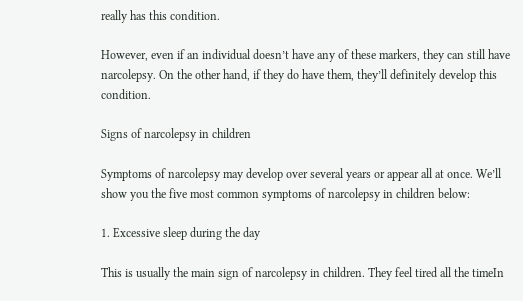really has this condition.

However, even if an individual doesn’t have any of these markers, they can still have narcolepsy. On the other hand, if they do have them, they’ll definitely develop this condition.

Signs of narcolepsy in children

Symptoms of narcolepsy may develop over several years or appear all at once. We’ll show you the five most common symptoms of narcolepsy in children below:

1. Excessive sleep during the day

This is usually the main sign of narcolepsy in children. They feel tired all the timeIn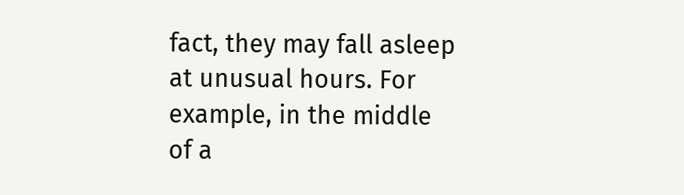fact, they may fall asleep at unusual hours. For example, in the middle of a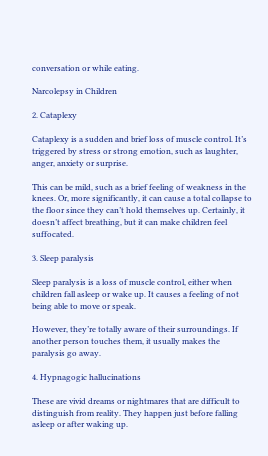conversation or while eating.

Narcolepsy in Children

2. Cataplexy

Cataplexy is a sudden and brief loss of muscle control. It’s triggered by stress or strong emotion, such as laughter, anger, anxiety or surprise.

This can be mild, such as a brief feeling of weakness in the knees. Or, more significantly, it can cause a total collapse to the floor since they can’t hold themselves up. Certainly, it doesn’t affect breathing, but it can make children feel suffocated.

3. Sleep paralysis

Sleep paralysis is a loss of muscle control, either when children fall asleep or wake up. It causes a feeling of not being able to move or speak.

However, they’re totally aware of their surroundings. If another person touches them, it usually makes the paralysis go away.

4. Hypnagogic hallucinations

These are vivid dreams or nightmares that are difficult to distinguish from reality. They happen just before falling asleep or after waking up.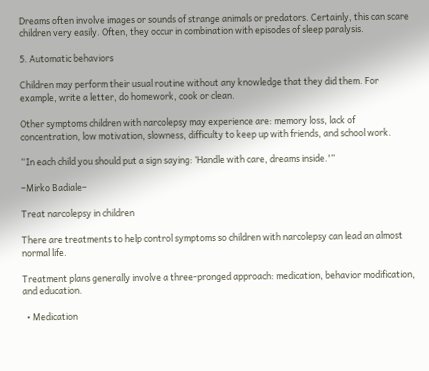Dreams often involve images or sounds of strange animals or predators. Certainly, this can scare children very easily. Often, they occur in combination with episodes of sleep paralysis.

5. Automatic behaviors

Children may perform their usual routine without any knowledge that they did them. For example, write a letter, do homework, cook or clean.

Other symptoms children with narcolepsy may experience are: memory loss, lack of concentration, low motivation, slowness, difficulty to keep up with friends, and school work.

“In each child you should put a sign saying: ‘Handle with care, dreams inside.'”

–Mirko Badiale–

Treat narcolepsy in children

There are treatments to help control symptoms so children with narcolepsy can lead an almost normal life.

Treatment plans generally involve a three-pronged approach: medication, behavior modification, and education.

  • Medication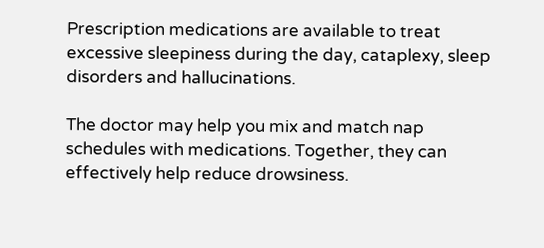Prescription medications are available to treat excessive sleepiness during the day, cataplexy, sleep disorders and hallucinations.

The doctor may help you mix and match nap schedules with medications. Together, they can effectively help reduce drowsiness.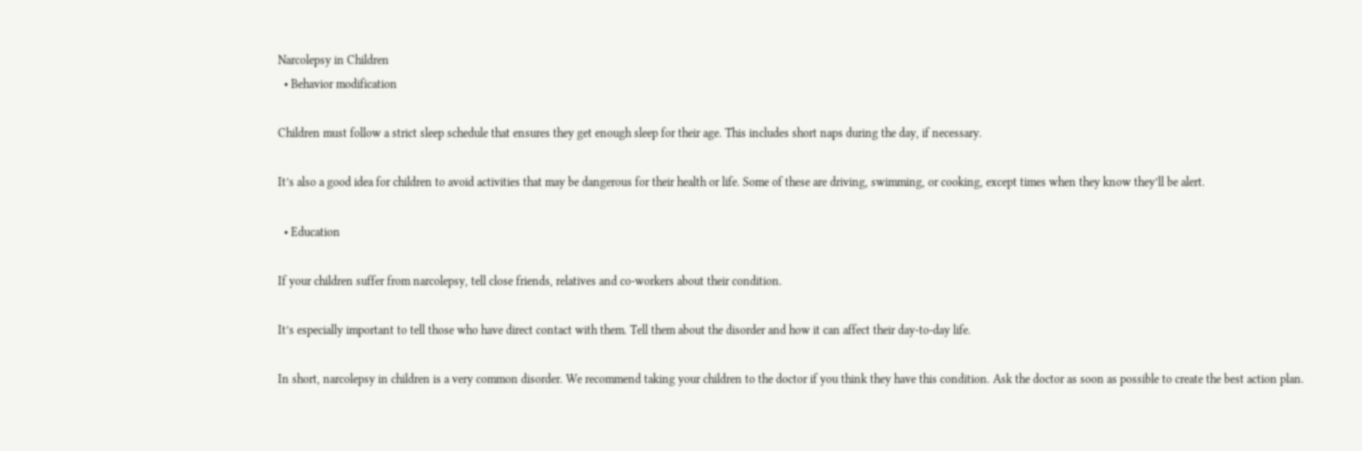Narcolepsy in Children
  • Behavior modification

Children must follow a strict sleep schedule that ensures they get enough sleep for their age. This includes short naps during the day, if necessary.

It’s also a good idea for children to avoid activities that may be dangerous for their health or life. Some of these are driving, swimming, or cooking, except times when they know they’ll be alert.

  • Education

If your children suffer from narcolepsy, tell close friends, relatives and co-workers about their condition.

It’s especially important to tell those who have direct contact with them. Tell them about the disorder and how it can affect their day-to-day life.

In short, narcolepsy in children is a very common disorder. We recommend taking your children to the doctor if you think they have this condition. Ask the doctor as soon as possible to create the best action plan.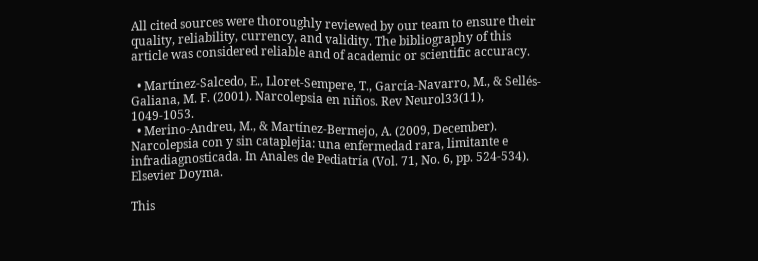All cited sources were thoroughly reviewed by our team to ensure their quality, reliability, currency, and validity. The bibliography of this article was considered reliable and of academic or scientific accuracy.

  • Martínez-Salcedo, E., Lloret-Sempere, T., García-Navarro, M., & Sellés-Galiana, M. F. (2001). Narcolepsia en niños. Rev Neurol33(11), 1049-1053.
  • Merino-Andreu, M., & Martínez-Bermejo, A. (2009, December). Narcolepsia con y sin cataplejia: una enfermedad rara, limitante e infradiagnosticada. In Anales de Pediatría (Vol. 71, No. 6, pp. 524-534). Elsevier Doyma.

This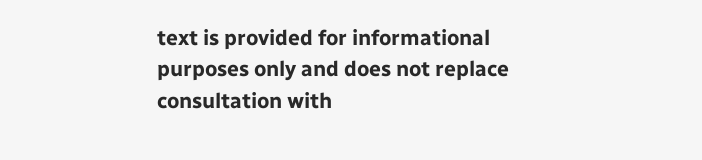text is provided for informational purposes only and does not replace consultation with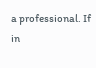a professional. If in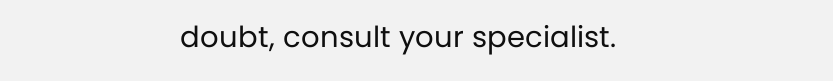doubt, consult your specialist.